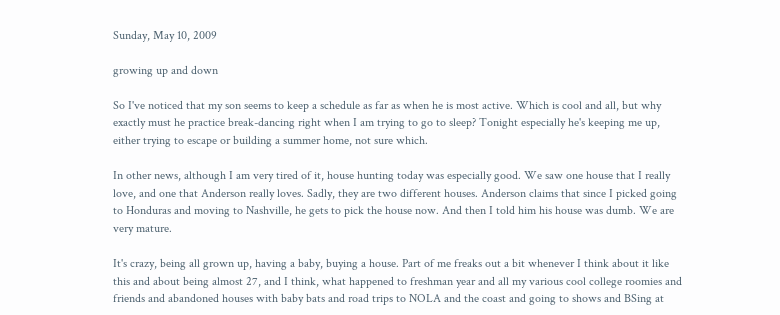Sunday, May 10, 2009

growing up and down

So I've noticed that my son seems to keep a schedule as far as when he is most active. Which is cool and all, but why exactly must he practice break-dancing right when I am trying to go to sleep? Tonight especially he's keeping me up, either trying to escape or building a summer home, not sure which.

In other news, although I am very tired of it, house hunting today was especially good. We saw one house that I really love, and one that Anderson really loves. Sadly, they are two different houses. Anderson claims that since I picked going to Honduras and moving to Nashville, he gets to pick the house now. And then I told him his house was dumb. We are very mature.

It's crazy, being all grown up, having a baby, buying a house. Part of me freaks out a bit whenever I think about it like this and about being almost 27, and I think, what happened to freshman year and all my various cool college roomies and friends and abandoned houses with baby bats and road trips to NOLA and the coast and going to shows and BSing at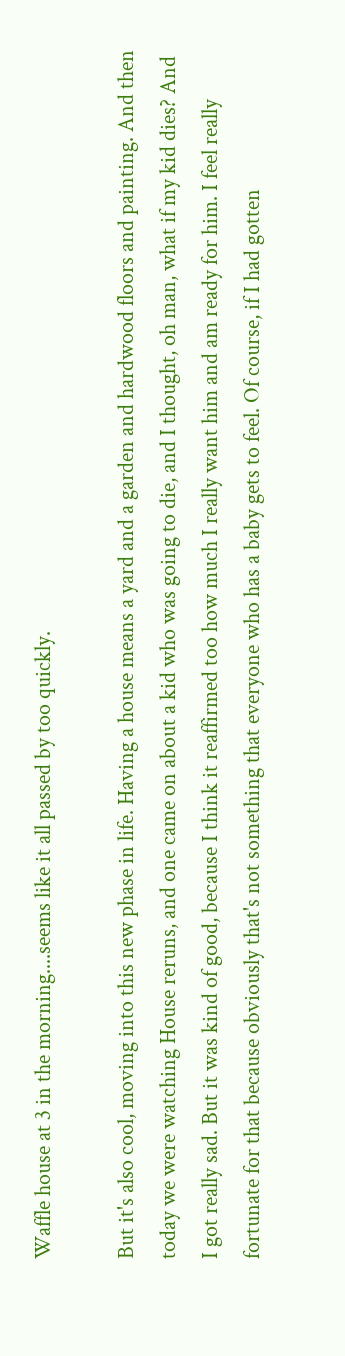Waffle house at 3 in the morning....seems like it all passed by too quickly.

But it's also cool, moving into this new phase in life. Having a house means a yard and a garden and hardwood floors and painting. And then today we were watching House reruns, and one came on about a kid who was going to die, and I thought, oh man, what if my kid dies? And I got really sad. But it was kind of good, because I think it reaffirmed too how much I really want him and am ready for him. I feel really fortunate for that because obviously that's not something that everyone who has a baby gets to feel. Of course, if I had gotten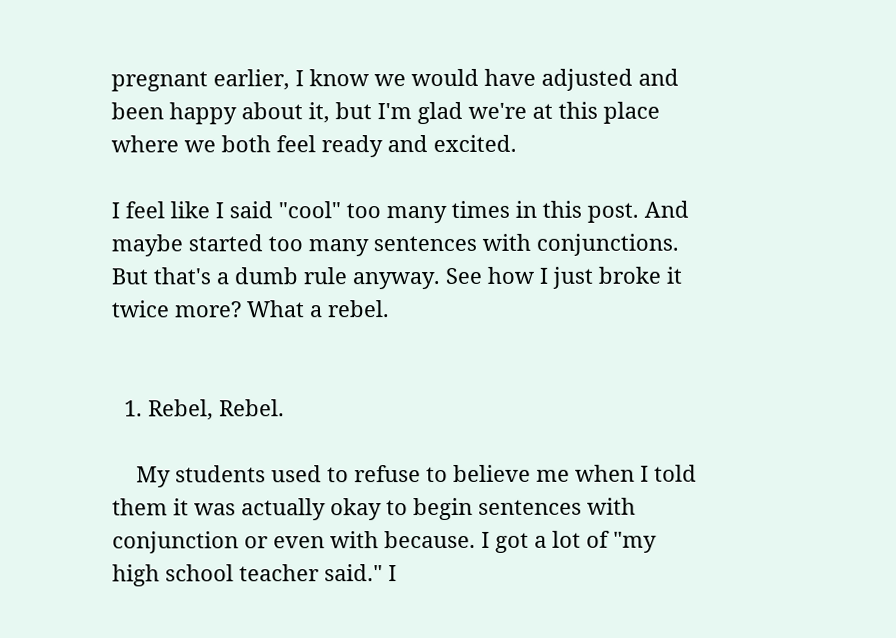pregnant earlier, I know we would have adjusted and been happy about it, but I'm glad we're at this place where we both feel ready and excited.

I feel like I said "cool" too many times in this post. And maybe started too many sentences with conjunctions. But that's a dumb rule anyway. See how I just broke it twice more? What a rebel.


  1. Rebel, Rebel.

    My students used to refuse to believe me when I told them it was actually okay to begin sentences with conjunction or even with because. I got a lot of "my high school teacher said." I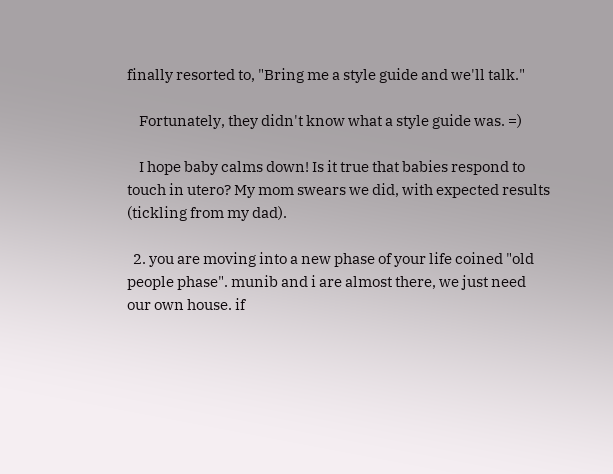finally resorted to, "Bring me a style guide and we'll talk."

    Fortunately, they didn't know what a style guide was. =)

    I hope baby calms down! Is it true that babies respond to touch in utero? My mom swears we did, with expected results (tickling from my dad).

  2. you are moving into a new phase of your life coined "old people phase". munib and i are almost there, we just need our own house. if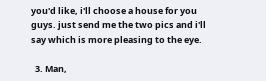you'd like, i'll choose a house for you guys. just send me the two pics and i'll say which is more pleasing to the eye.

  3. Man,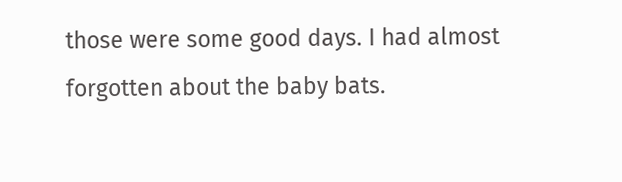those were some good days. I had almost forgotten about the baby bats.